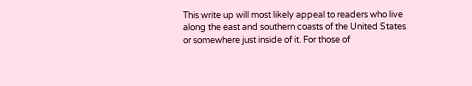This write up will most likely appeal to readers who live along the east and southern coasts of the United States or somewhere just inside of it. For those of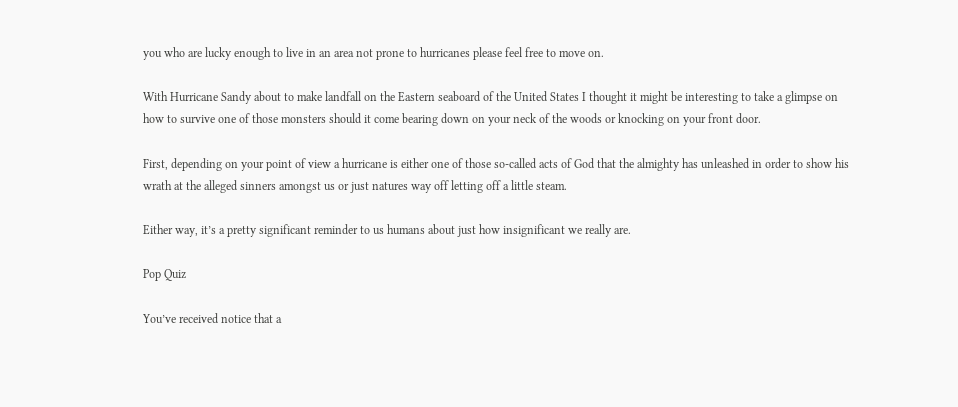you who are lucky enough to live in an area not prone to hurricanes please feel free to move on.

With Hurricane Sandy about to make landfall on the Eastern seaboard of the United States I thought it might be interesting to take a glimpse on how to survive one of those monsters should it come bearing down on your neck of the woods or knocking on your front door.

First, depending on your point of view a hurricane is either one of those so-called acts of God that the almighty has unleashed in order to show his wrath at the alleged sinners amongst us or just natures way off letting off a little steam.

Either way, it’s a pretty significant reminder to us humans about just how insignificant we really are.

Pop Quiz

You’ve received notice that a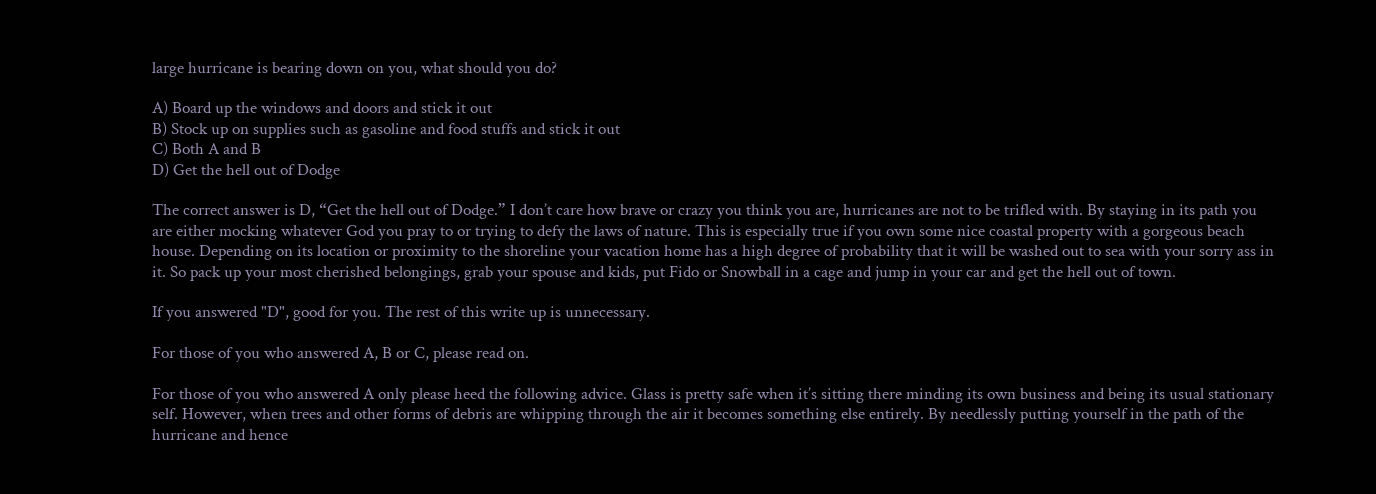large hurricane is bearing down on you, what should you do?

A) Board up the windows and doors and stick it out
B) Stock up on supplies such as gasoline and food stuffs and stick it out
C) Both A and B
D) Get the hell out of Dodge

The correct answer is D, “Get the hell out of Dodge.” I don’t care how brave or crazy you think you are, hurricanes are not to be trifled with. By staying in its path you are either mocking whatever God you pray to or trying to defy the laws of nature. This is especially true if you own some nice coastal property with a gorgeous beach house. Depending on its location or proximity to the shoreline your vacation home has a high degree of probability that it will be washed out to sea with your sorry ass in it. So pack up your most cherished belongings, grab your spouse and kids, put Fido or Snowball in a cage and jump in your car and get the hell out of town.

If you answered "D", good for you. The rest of this write up is unnecessary.

For those of you who answered A, B or C, please read on.

For those of you who answered A only please heed the following advice. Glass is pretty safe when it’s sitting there minding its own business and being its usual stationary self. However, when trees and other forms of debris are whipping through the air it becomes something else entirely. By needlessly putting yourself in the path of the hurricane and hence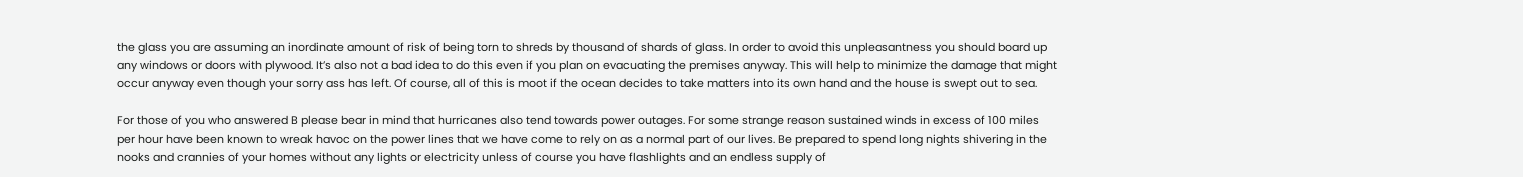the glass you are assuming an inordinate amount of risk of being torn to shreds by thousand of shards of glass. In order to avoid this unpleasantness you should board up any windows or doors with plywood. It’s also not a bad idea to do this even if you plan on evacuating the premises anyway. This will help to minimize the damage that might occur anyway even though your sorry ass has left. Of course, all of this is moot if the ocean decides to take matters into its own hand and the house is swept out to sea.

For those of you who answered B please bear in mind that hurricanes also tend towards power outages. For some strange reason sustained winds in excess of 100 miles per hour have been known to wreak havoc on the power lines that we have come to rely on as a normal part of our lives. Be prepared to spend long nights shivering in the nooks and crannies of your homes without any lights or electricity unless of course you have flashlights and an endless supply of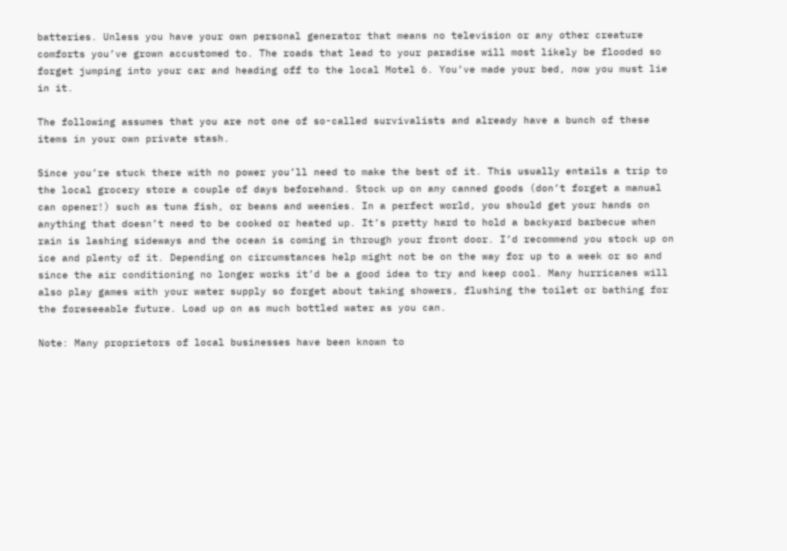batteries. Unless you have your own personal generator that means no television or any other creature comforts you’ve grown accustomed to. The roads that lead to your paradise will most likely be flooded so forget jumping into your car and heading off to the local Motel 6. You’ve made your bed, now you must lie in it.

The following assumes that you are not one of so-called survivalists and already have a bunch of these items in your own private stash.

Since you’re stuck there with no power you’ll need to make the best of it. This usually entails a trip to the local grocery store a couple of days beforehand. Stock up on any canned goods (don’t forget a manual can opener!) such as tuna fish, or beans and weenies. In a perfect world, you should get your hands on anything that doesn’t need to be cooked or heated up. It’s pretty hard to hold a backyard barbecue when rain is lashing sideways and the ocean is coming in through your front door. I’d recommend you stock up on ice and plenty of it. Depending on circumstances help might not be on the way for up to a week or so and since the air conditioning no longer works it’d be a good idea to try and keep cool. Many hurricanes will also play games with your water supply so forget about taking showers, flushing the toilet or bathing for the foreseeable future. Load up on as much bottled water as you can.

Note: Many proprietors of local businesses have been known to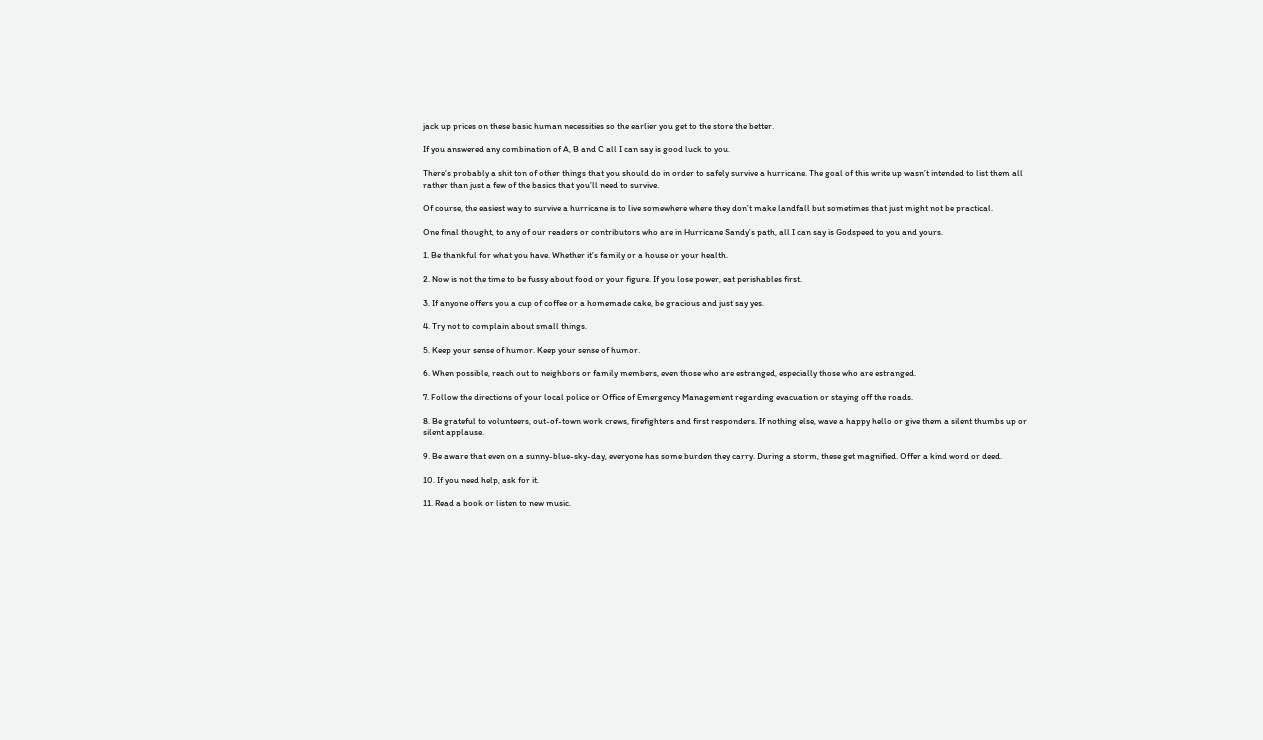jack up prices on these basic human necessities so the earlier you get to the store the better.

If you answered any combination of A, B and C all I can say is good luck to you.

There’s probably a shit ton of other things that you should do in order to safely survive a hurricane. The goal of this write up wasn’t intended to list them all rather than just a few of the basics that you’ll need to survive.

Of course, the easiest way to survive a hurricane is to live somewhere where they don’t make landfall but sometimes that just might not be practical.

One final thought, to any of our readers or contributors who are in Hurricane Sandy’s path, all I can say is Godspeed to you and yours.

1. Be thankful for what you have. Whether it's family or a house or your health.

2. Now is not the time to be fussy about food or your figure. If you lose power, eat perishables first.

3. If anyone offers you a cup of coffee or a homemade cake, be gracious and just say yes.

4. Try not to complain about small things.

5. Keep your sense of humor. Keep your sense of humor.

6. When possible, reach out to neighbors or family members, even those who are estranged, especially those who are estranged.

7. Follow the directions of your local police or Office of Emergency Management regarding evacuation or staying off the roads.

8. Be grateful to volunteers, out-of-town work crews, firefighters and first responders. If nothing else, wave a happy hello or give them a silent thumbs up or silent applause.

9. Be aware that even on a sunny-blue-sky-day, everyone has some burden they carry. During a storm, these get magnified. Offer a kind word or deed.

10. If you need help, ask for it.

11. Read a book or listen to new music.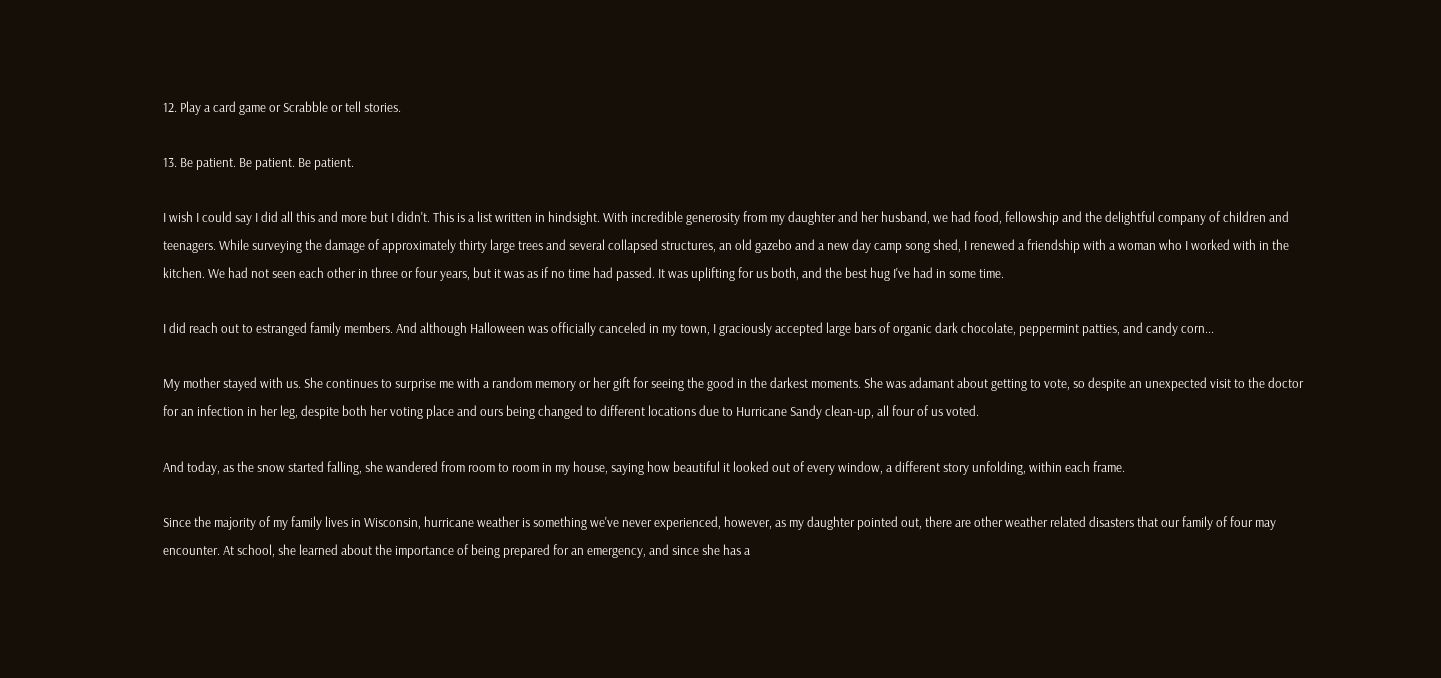12. Play a card game or Scrabble or tell stories.

13. Be patient. Be patient. Be patient.

I wish I could say I did all this and more but I didn't. This is a list written in hindsight. With incredible generosity from my daughter and her husband, we had food, fellowship and the delightful company of children and teenagers. While surveying the damage of approximately thirty large trees and several collapsed structures, an old gazebo and a new day camp song shed, I renewed a friendship with a woman who I worked with in the kitchen. We had not seen each other in three or four years, but it was as if no time had passed. It was uplifting for us both, and the best hug I've had in some time.

I did reach out to estranged family members. And although Halloween was officially canceled in my town, I graciously accepted large bars of organic dark chocolate, peppermint patties, and candy corn...

My mother stayed with us. She continues to surprise me with a random memory or her gift for seeing the good in the darkest moments. She was adamant about getting to vote, so despite an unexpected visit to the doctor for an infection in her leg, despite both her voting place and ours being changed to different locations due to Hurricane Sandy clean-up, all four of us voted.

And today, as the snow started falling, she wandered from room to room in my house, saying how beautiful it looked out of every window, a different story unfolding, within each frame.

Since the majority of my family lives in Wisconsin, hurricane weather is something we've never experienced, however, as my daughter pointed out, there are other weather related disasters that our family of four may encounter. At school, she learned about the importance of being prepared for an emergency, and since she has a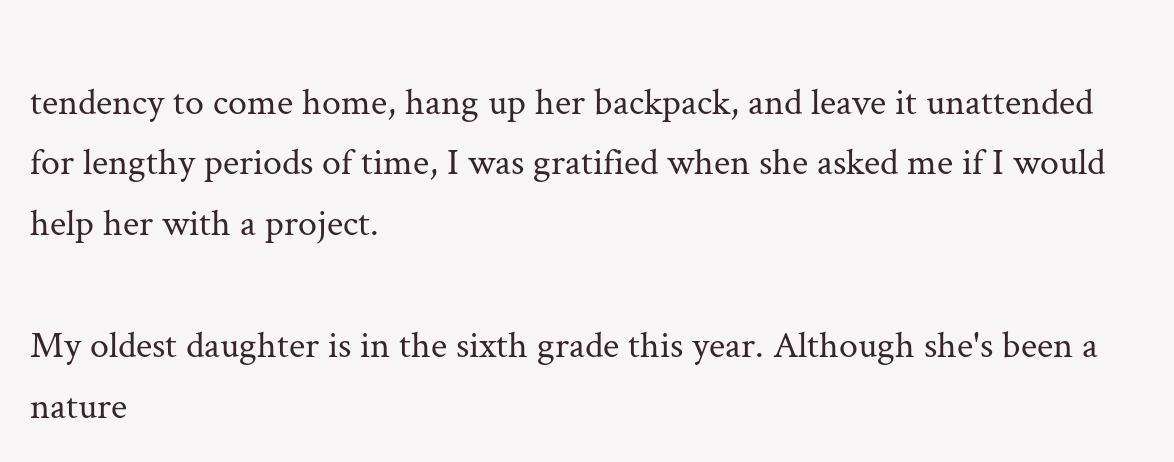tendency to come home, hang up her backpack, and leave it unattended for lengthy periods of time, I was gratified when she asked me if I would help her with a project.

My oldest daughter is in the sixth grade this year. Although she's been a nature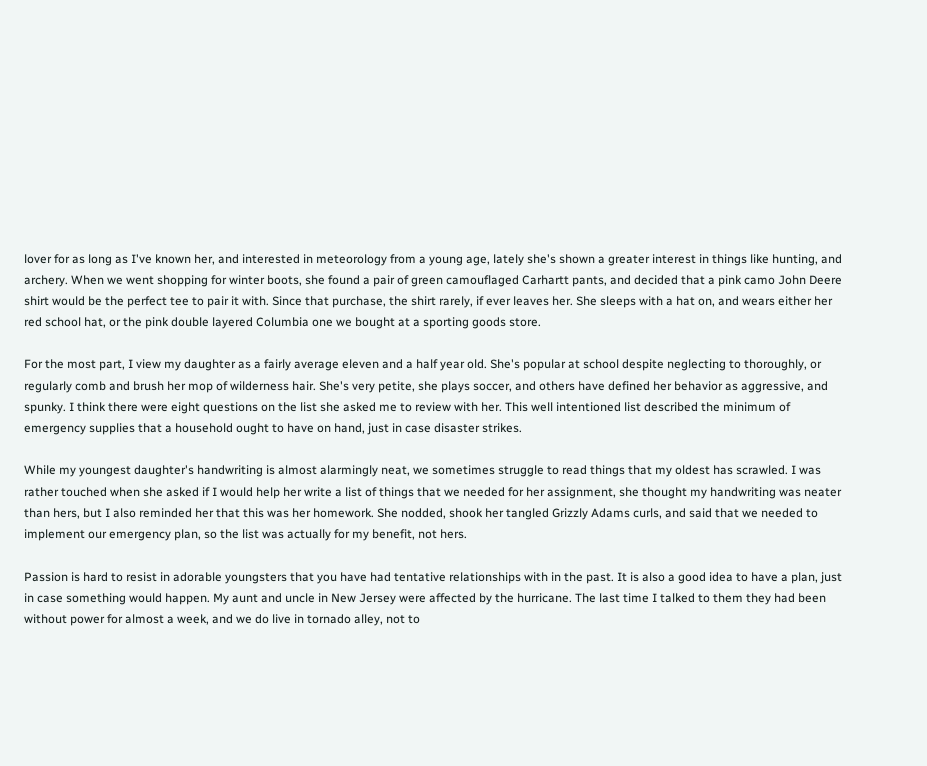lover for as long as I've known her, and interested in meteorology from a young age, lately she's shown a greater interest in things like hunting, and archery. When we went shopping for winter boots, she found a pair of green camouflaged Carhartt pants, and decided that a pink camo John Deere shirt would be the perfect tee to pair it with. Since that purchase, the shirt rarely, if ever leaves her. She sleeps with a hat on, and wears either her red school hat, or the pink double layered Columbia one we bought at a sporting goods store.

For the most part, I view my daughter as a fairly average eleven and a half year old. She's popular at school despite neglecting to thoroughly, or regularly comb and brush her mop of wilderness hair. She's very petite, she plays soccer, and others have defined her behavior as aggressive, and spunky. I think there were eight questions on the list she asked me to review with her. This well intentioned list described the minimum of emergency supplies that a household ought to have on hand, just in case disaster strikes.

While my youngest daughter's handwriting is almost alarmingly neat, we sometimes struggle to read things that my oldest has scrawled. I was rather touched when she asked if I would help her write a list of things that we needed for her assignment, she thought my handwriting was neater than hers, but I also reminded her that this was her homework. She nodded, shook her tangled Grizzly Adams curls, and said that we needed to implement our emergency plan, so the list was actually for my benefit, not hers.

Passion is hard to resist in adorable youngsters that you have had tentative relationships with in the past. It is also a good idea to have a plan, just in case something would happen. My aunt and uncle in New Jersey were affected by the hurricane. The last time I talked to them they had been without power for almost a week, and we do live in tornado alley, not to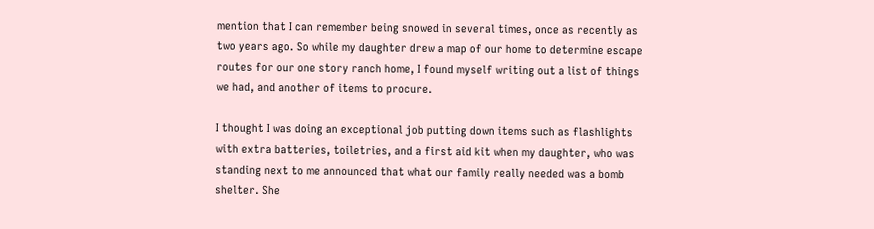mention that I can remember being snowed in several times, once as recently as two years ago. So while my daughter drew a map of our home to determine escape routes for our one story ranch home, I found myself writing out a list of things we had, and another of items to procure.

I thought I was doing an exceptional job putting down items such as flashlights with extra batteries, toiletries, and a first aid kit when my daughter, who was standing next to me announced that what our family really needed was a bomb shelter. She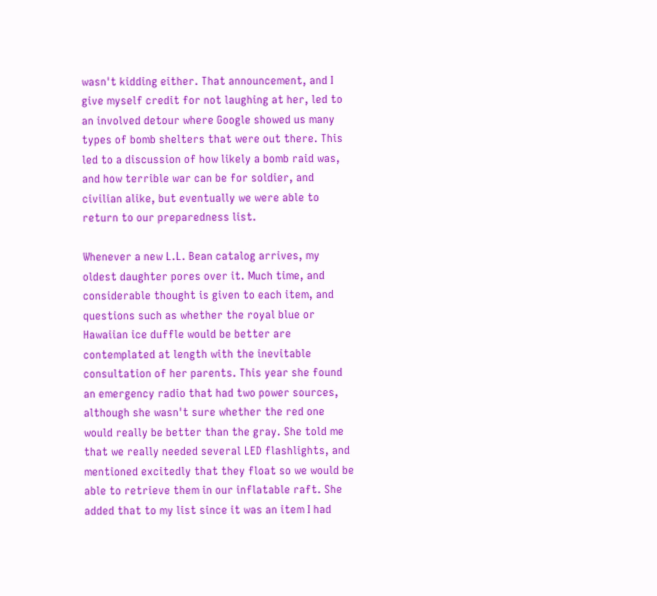wasn't kidding either. That announcement, and I give myself credit for not laughing at her, led to an involved detour where Google showed us many types of bomb shelters that were out there. This led to a discussion of how likely a bomb raid was, and how terrible war can be for soldier, and civilian alike, but eventually we were able to return to our preparedness list.

Whenever a new L.L. Bean catalog arrives, my oldest daughter pores over it. Much time, and considerable thought is given to each item, and questions such as whether the royal blue or Hawaiian ice duffle would be better are contemplated at length with the inevitable consultation of her parents. This year she found an emergency radio that had two power sources, although she wasn't sure whether the red one would really be better than the gray. She told me that we really needed several LED flashlights, and mentioned excitedly that they float so we would be able to retrieve them in our inflatable raft. She added that to my list since it was an item I had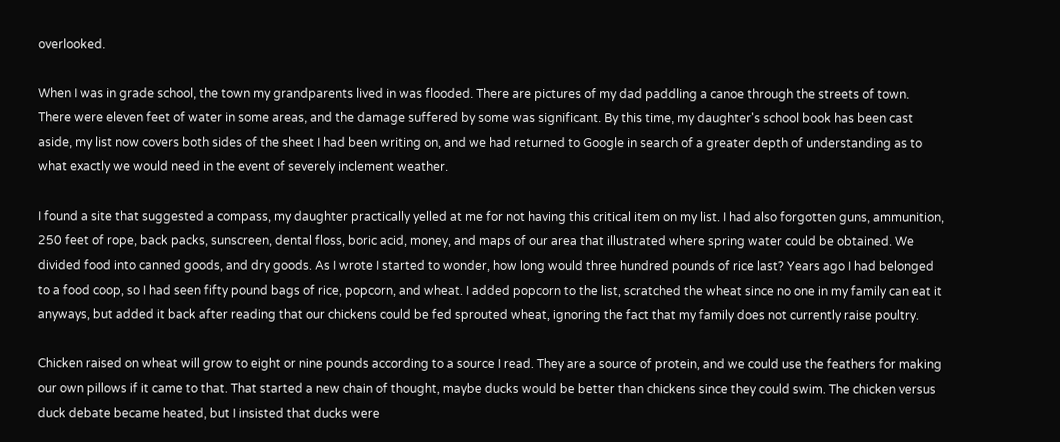overlooked.

When I was in grade school, the town my grandparents lived in was flooded. There are pictures of my dad paddling a canoe through the streets of town. There were eleven feet of water in some areas, and the damage suffered by some was significant. By this time, my daughter's school book has been cast aside, my list now covers both sides of the sheet I had been writing on, and we had returned to Google in search of a greater depth of understanding as to what exactly we would need in the event of severely inclement weather.

I found a site that suggested a compass, my daughter practically yelled at me for not having this critical item on my list. I had also forgotten guns, ammunition, 250 feet of rope, back packs, sunscreen, dental floss, boric acid, money, and maps of our area that illustrated where spring water could be obtained. We divided food into canned goods, and dry goods. As I wrote I started to wonder, how long would three hundred pounds of rice last? Years ago I had belonged to a food coop, so I had seen fifty pound bags of rice, popcorn, and wheat. I added popcorn to the list, scratched the wheat since no one in my family can eat it anyways, but added it back after reading that our chickens could be fed sprouted wheat, ignoring the fact that my family does not currently raise poultry.

Chicken raised on wheat will grow to eight or nine pounds according to a source I read. They are a source of protein, and we could use the feathers for making our own pillows if it came to that. That started a new chain of thought, maybe ducks would be better than chickens since they could swim. The chicken versus duck debate became heated, but I insisted that ducks were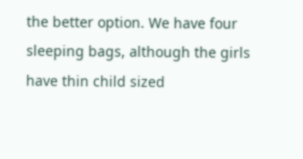the better option. We have four sleeping bags, although the girls have thin child sized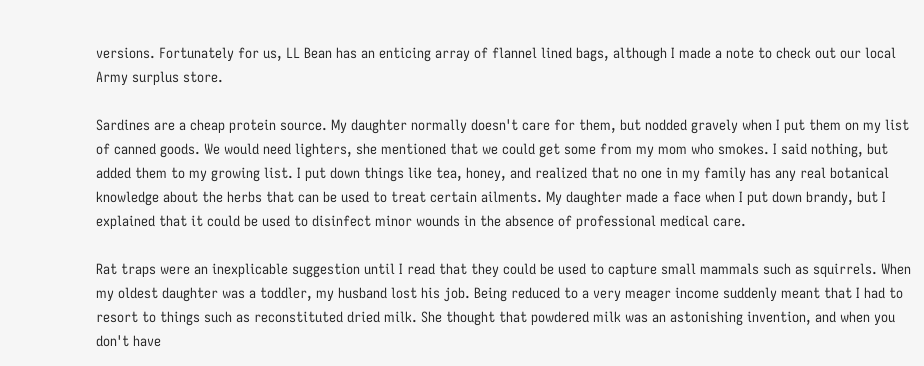versions. Fortunately for us, LL Bean has an enticing array of flannel lined bags, although I made a note to check out our local Army surplus store.

Sardines are a cheap protein source. My daughter normally doesn't care for them, but nodded gravely when I put them on my list of canned goods. We would need lighters, she mentioned that we could get some from my mom who smokes. I said nothing, but added them to my growing list. I put down things like tea, honey, and realized that no one in my family has any real botanical knowledge about the herbs that can be used to treat certain ailments. My daughter made a face when I put down brandy, but I explained that it could be used to disinfect minor wounds in the absence of professional medical care.

Rat traps were an inexplicable suggestion until I read that they could be used to capture small mammals such as squirrels. When my oldest daughter was a toddler, my husband lost his job. Being reduced to a very meager income suddenly meant that I had to resort to things such as reconstituted dried milk. She thought that powdered milk was an astonishing invention, and when you don't have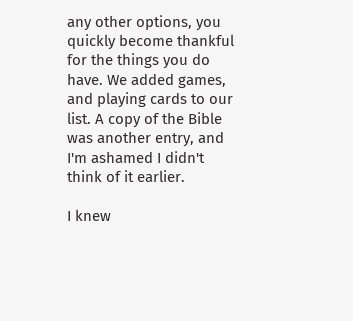any other options, you quickly become thankful for the things you do have. We added games, and playing cards to our list. A copy of the Bible was another entry, and I'm ashamed I didn't think of it earlier.

I knew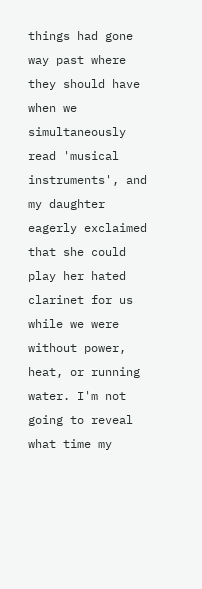things had gone way past where they should have when we simultaneously read 'musical instruments', and my daughter eagerly exclaimed that she could play her hated clarinet for us while we were without power, heat, or running water. I'm not going to reveal what time my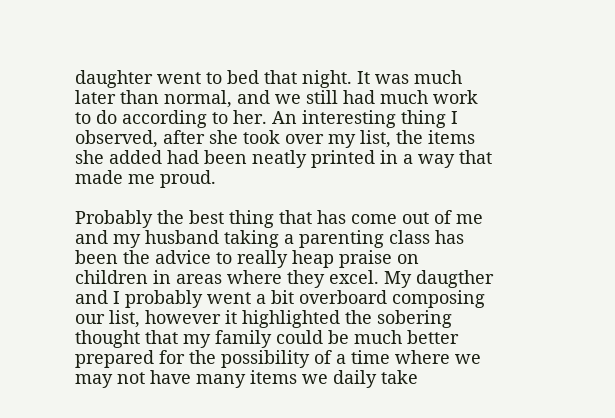daughter went to bed that night. It was much later than normal, and we still had much work to do according to her. An interesting thing I observed, after she took over my list, the items she added had been neatly printed in a way that made me proud.

Probably the best thing that has come out of me and my husband taking a parenting class has been the advice to really heap praise on children in areas where they excel. My daugther and I probably went a bit overboard composing our list, however it highlighted the sobering thought that my family could be much better prepared for the possibility of a time where we may not have many items we daily take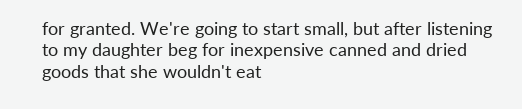for granted. We're going to start small, but after listening to my daughter beg for inexpensive canned and dried goods that she wouldn't eat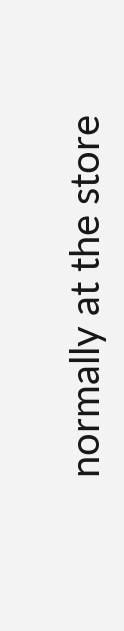normally at the store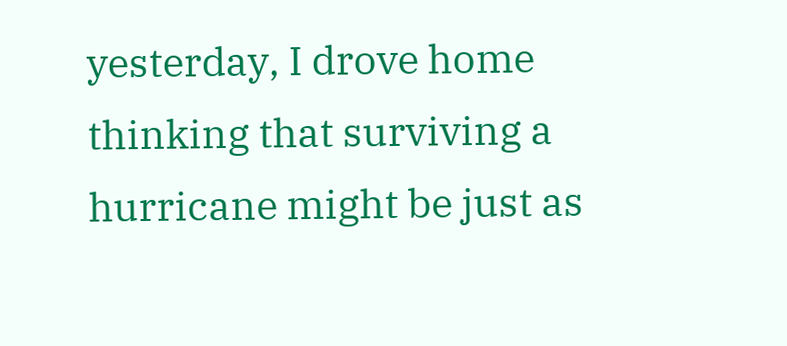yesterday, I drove home thinking that surviving a hurricane might be just as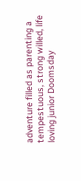adventure filled as parenting a tempestuous, strong willed, life loving junior Doomsday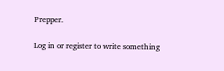Prepper.

Log in or register to write something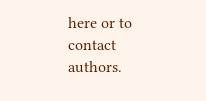here or to contact authors.